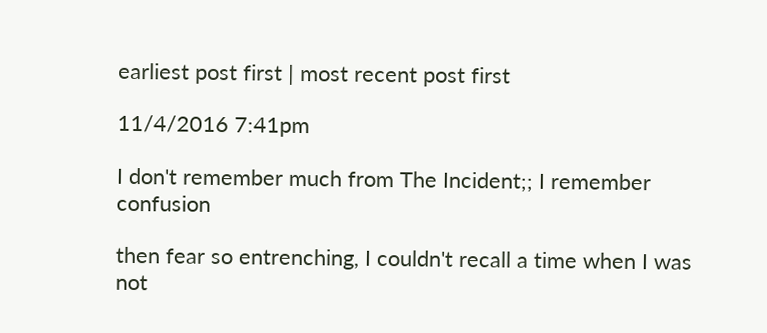earliest post first | most recent post first

11/4/2016 7:41pm

I don't remember much from The Incident;; I remember confusion

then fear so entrenching, I couldn't recall a time when I was not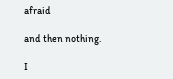afraid

and then nothing.

I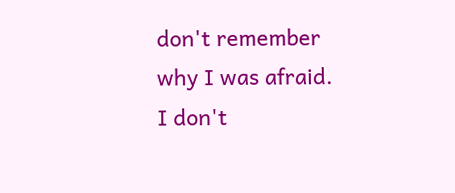don't remember why I was afraid. I don't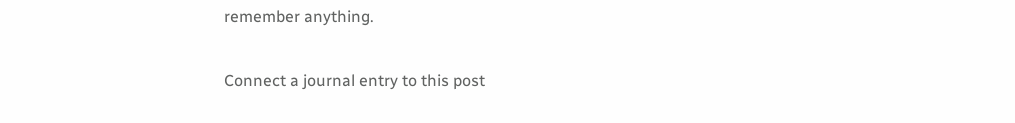remember anything.

Connect a journal entry to this post